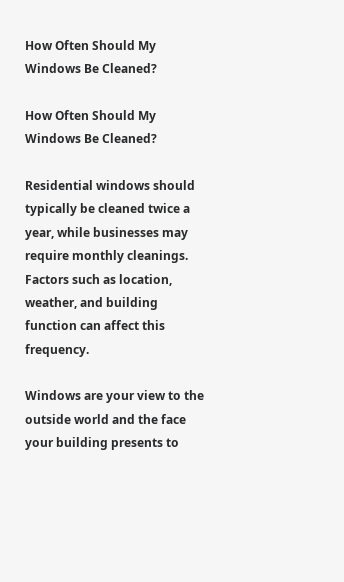How Often Should My Windows Be Cleaned?

How Often Should My Windows Be Cleaned?

Residential windows should typically be cleaned twice a year, while businesses may require monthly cleanings. Factors such as location, weather, and building function can affect this frequency.

Windows are your view to the outside world and the face your building presents to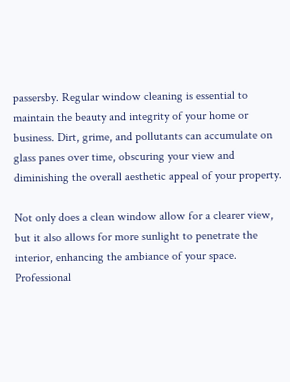passersby. Regular window cleaning is essential to maintain the beauty and integrity of your home or business. Dirt, grime, and pollutants can accumulate on glass panes over time, obscuring your view and diminishing the overall aesthetic appeal of your property.

Not only does a clean window allow for a clearer view, but it also allows for more sunlight to penetrate the interior, enhancing the ambiance of your space. Professional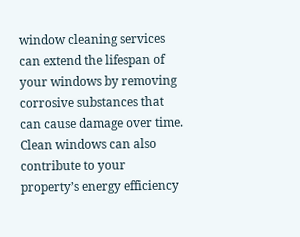window cleaning services can extend the lifespan of your windows by removing corrosive substances that can cause damage over time. Clean windows can also contribute to your property’s energy efficiency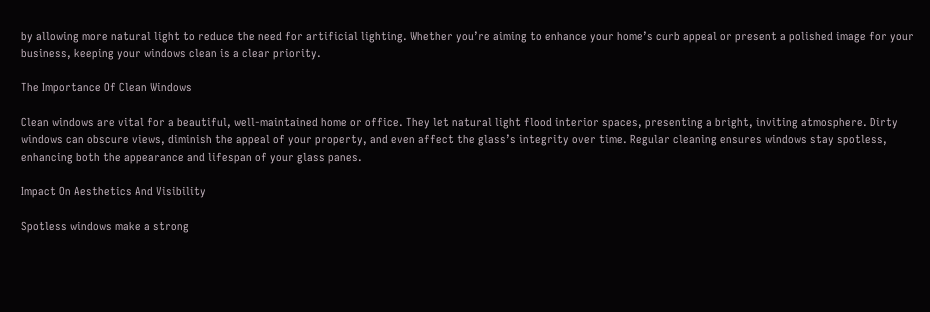by allowing more natural light to reduce the need for artificial lighting. Whether you’re aiming to enhance your home’s curb appeal or present a polished image for your business, keeping your windows clean is a clear priority.

The Importance Of Clean Windows

Clean windows are vital for a beautiful, well-maintained home or office. They let natural light flood interior spaces, presenting a bright, inviting atmosphere. Dirty windows can obscure views, diminish the appeal of your property, and even affect the glass’s integrity over time. Regular cleaning ensures windows stay spotless, enhancing both the appearance and lifespan of your glass panes.

Impact On Aesthetics And Visibility

Spotless windows make a strong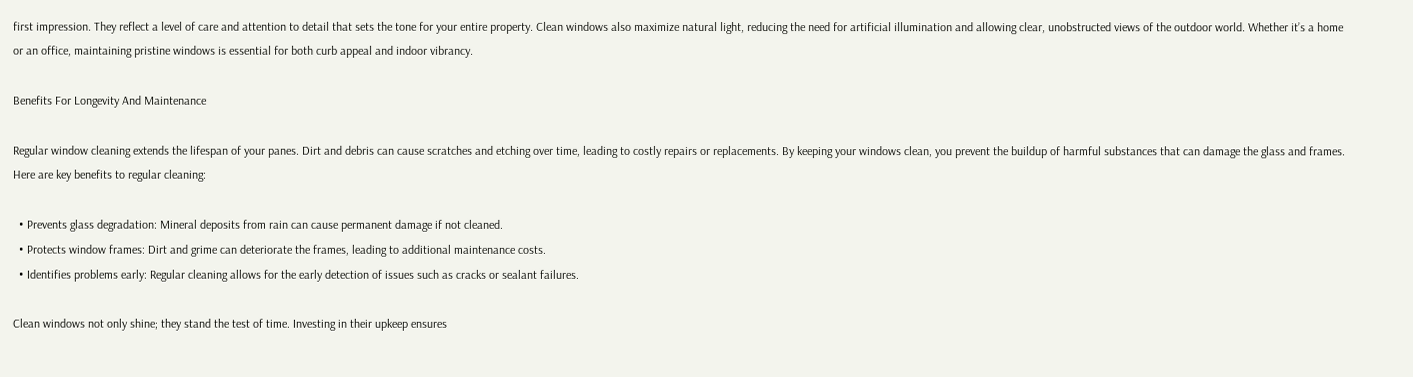first impression. They reflect a level of care and attention to detail that sets the tone for your entire property. Clean windows also maximize natural light, reducing the need for artificial illumination and allowing clear, unobstructed views of the outdoor world. Whether it’s a home or an office, maintaining pristine windows is essential for both curb appeal and indoor vibrancy.

Benefits For Longevity And Maintenance

Regular window cleaning extends the lifespan of your panes. Dirt and debris can cause scratches and etching over time, leading to costly repairs or replacements. By keeping your windows clean, you prevent the buildup of harmful substances that can damage the glass and frames. Here are key benefits to regular cleaning:

  • Prevents glass degradation: Mineral deposits from rain can cause permanent damage if not cleaned.
  • Protects window frames: Dirt and grime can deteriorate the frames, leading to additional maintenance costs.
  • Identifies problems early: Regular cleaning allows for the early detection of issues such as cracks or sealant failures.

Clean windows not only shine; they stand the test of time. Investing in their upkeep ensures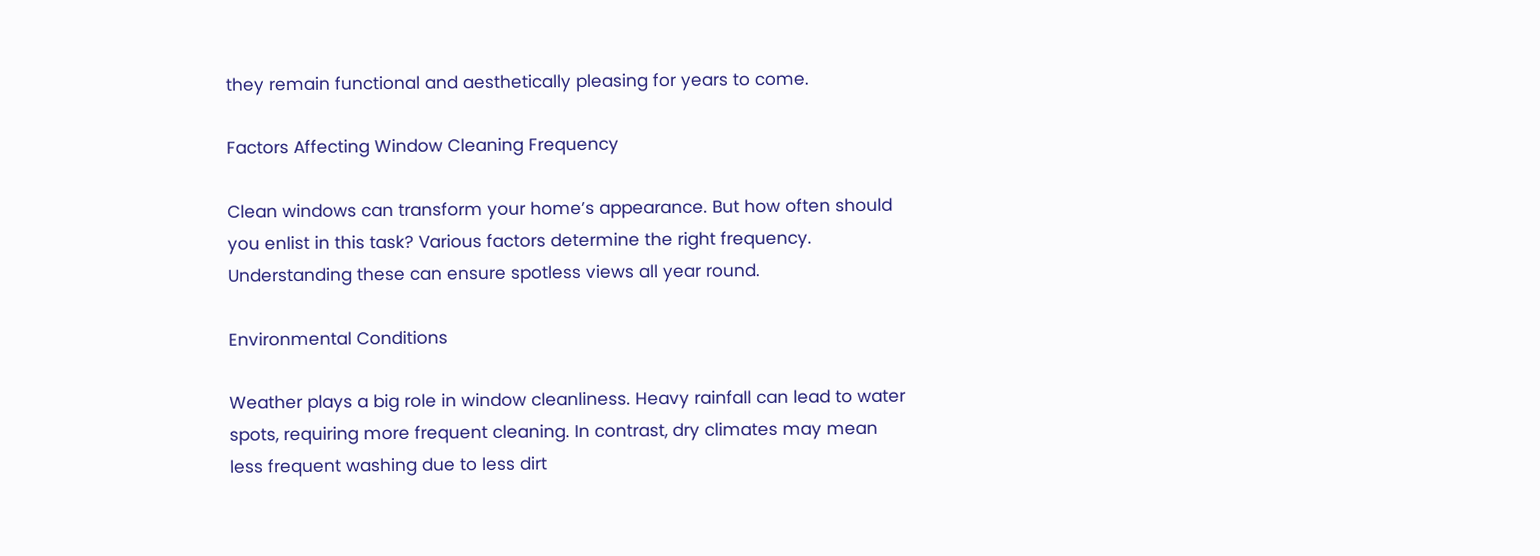they remain functional and aesthetically pleasing for years to come.

Factors Affecting Window Cleaning Frequency

Clean windows can transform your home’s appearance. But how often should you enlist in this task? Various factors determine the right frequency. Understanding these can ensure spotless views all year round.

Environmental Conditions

Weather plays a big role in window cleanliness. Heavy rainfall can lead to water spots, requiring more frequent cleaning. In contrast, dry climates may mean less frequent washing due to less dirt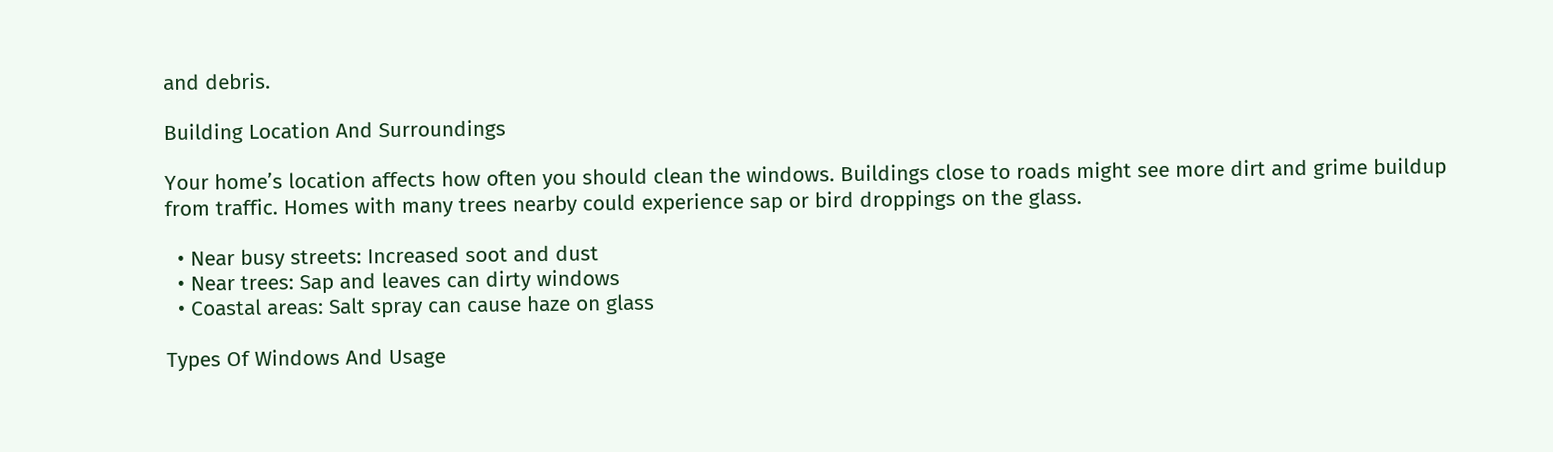and debris.

Building Location And Surroundings

Your home’s location affects how often you should clean the windows. Buildings close to roads might see more dirt and grime buildup from traffic. Homes with many trees nearby could experience sap or bird droppings on the glass.

  • Near busy streets: Increased soot and dust
  • Near trees: Sap and leaves can dirty windows
  • Coastal areas: Salt spray can cause haze on glass

Types Of Windows And Usage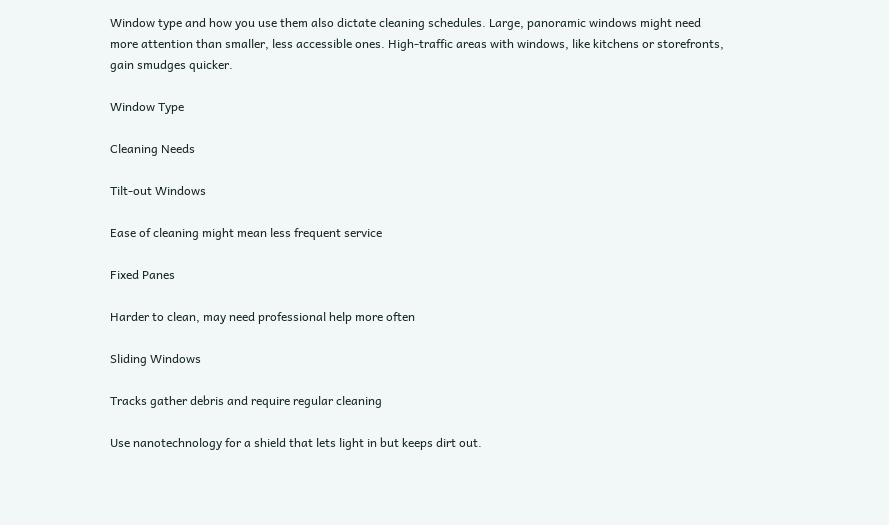Window type and how you use them also dictate cleaning schedules. Large, panoramic windows might need more attention than smaller, less accessible ones. High-traffic areas with windows, like kitchens or storefronts, gain smudges quicker.

Window Type

Cleaning Needs

Tilt-out Windows

Ease of cleaning might mean less frequent service

Fixed Panes

Harder to clean, may need professional help more often

Sliding Windows

Tracks gather debris and require regular cleaning

Use nanotechnology for a shield that lets light in but keeps dirt out.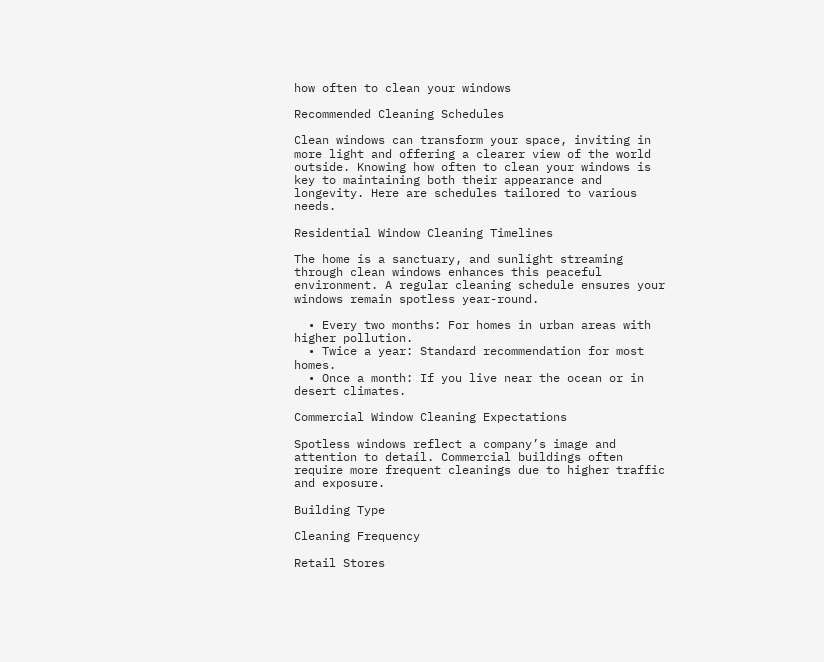how often to clean your windows

Recommended Cleaning Schedules

Clean windows can transform your space, inviting in more light and offering a clearer view of the world outside. Knowing how often to clean your windows is key to maintaining both their appearance and longevity. Here are schedules tailored to various needs.

Residential Window Cleaning Timelines

The home is a sanctuary, and sunlight streaming through clean windows enhances this peaceful environment. A regular cleaning schedule ensures your windows remain spotless year-round.

  • Every two months: For homes in urban areas with higher pollution.
  • Twice a year: Standard recommendation for most homes.
  • Once a month: If you live near the ocean or in desert climates.

Commercial Window Cleaning Expectations

Spotless windows reflect a company’s image and attention to detail. Commercial buildings often require more frequent cleanings due to higher traffic and exposure.

Building Type

Cleaning Frequency

Retail Stores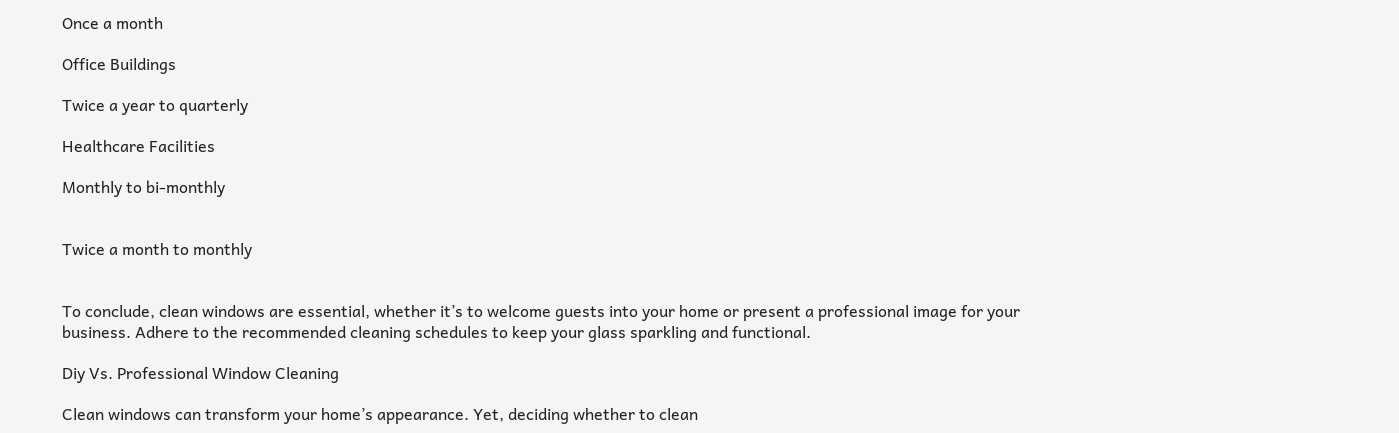Once a month

Office Buildings

Twice a year to quarterly

Healthcare Facilities

Monthly to bi-monthly


Twice a month to monthly


To conclude, clean windows are essential, whether it’s to welcome guests into your home or present a professional image for your business. Adhere to the recommended cleaning schedules to keep your glass sparkling and functional.

Diy Vs. Professional Window Cleaning

Clean windows can transform your home’s appearance. Yet, deciding whether to clean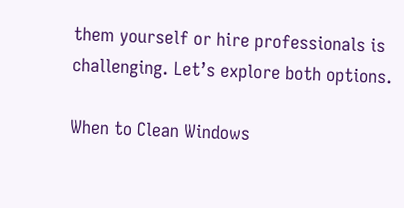them yourself or hire professionals is challenging. Let’s explore both options.

When to Clean Windows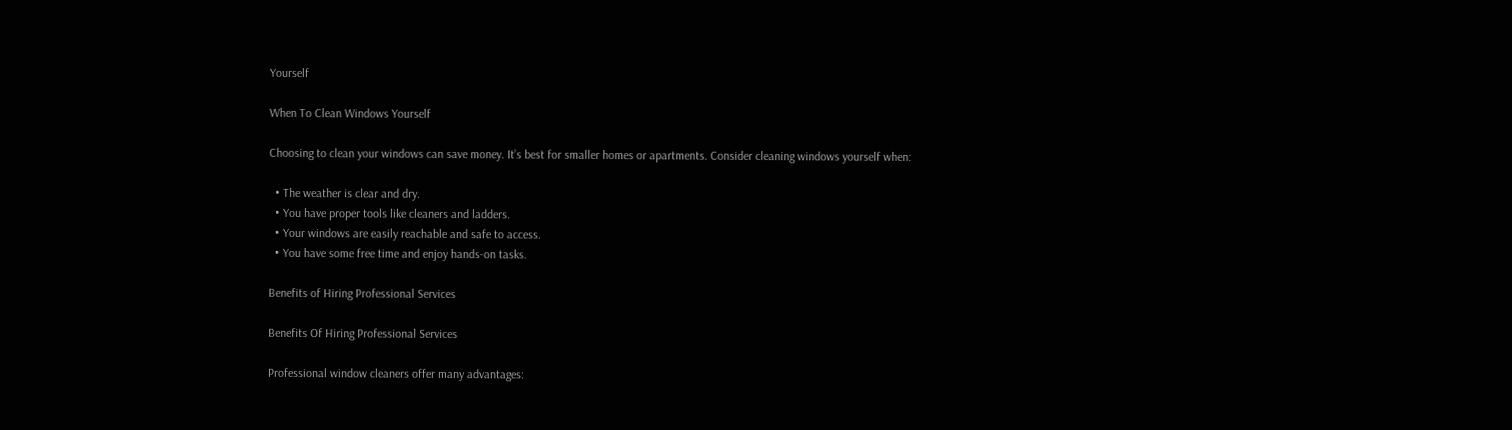Yourself

When To Clean Windows Yourself

Choosing to clean your windows can save money. It’s best for smaller homes or apartments. Consider cleaning windows yourself when:

  • The weather is clear and dry.
  • You have proper tools like cleaners and ladders.
  • Your windows are easily reachable and safe to access.
  • You have some free time and enjoy hands-on tasks.

Benefits of Hiring Professional Services

Benefits Of Hiring Professional Services

Professional window cleaners offer many advantages: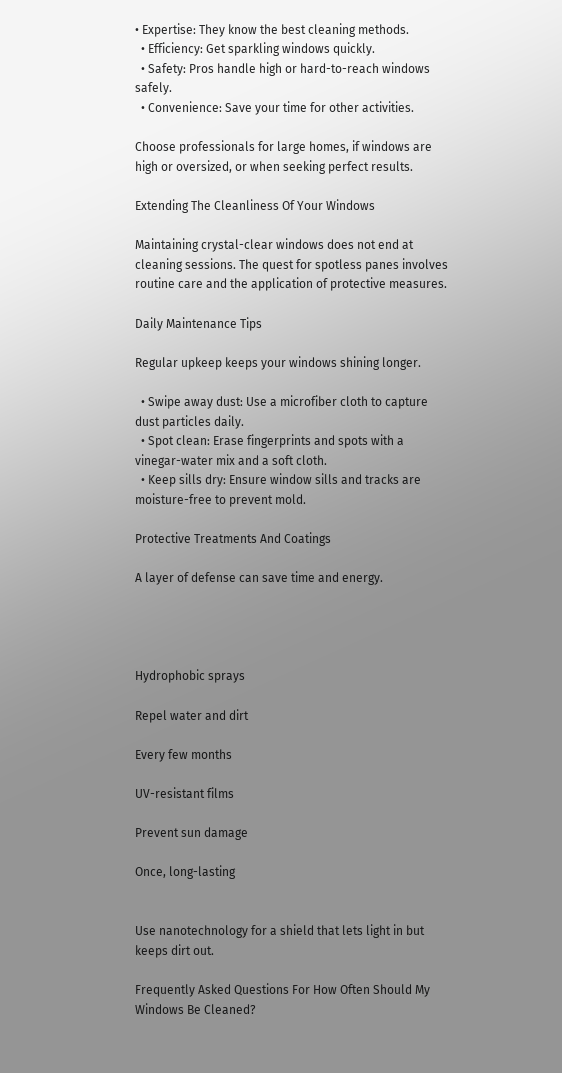• Expertise: They know the best cleaning methods.
  • Efficiency: Get sparkling windows quickly.
  • Safety: Pros handle high or hard-to-reach windows safely.
  • Convenience: Save your time for other activities.

Choose professionals for large homes, if windows are high or oversized, or when seeking perfect results.

Extending The Cleanliness Of Your Windows

Maintaining crystal-clear windows does not end at cleaning sessions. The quest for spotless panes involves routine care and the application of protective measures.

Daily Maintenance Tips

Regular upkeep keeps your windows shining longer.

  • Swipe away dust: Use a microfiber cloth to capture dust particles daily.
  • Spot clean: Erase fingerprints and spots with a vinegar-water mix and a soft cloth.
  • Keep sills dry: Ensure window sills and tracks are moisture-free to prevent mold.

Protective Treatments And Coatings

A layer of defense can save time and energy.




Hydrophobic sprays

Repel water and dirt

Every few months

UV-resistant films

Prevent sun damage

Once, long-lasting


Use nanotechnology for a shield that lets light in but keeps dirt out.

Frequently Asked Questions For How Often Should My Windows Be Cleaned?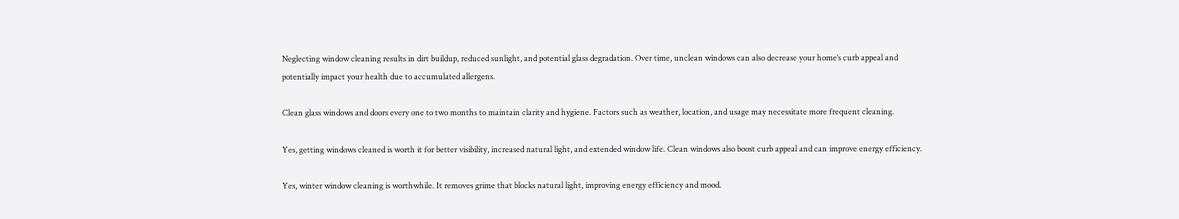Neglecting window cleaning results in dirt buildup, reduced sunlight, and potential glass degradation. Over time, unclean windows can also decrease your home’s curb appeal and potentially impact your health due to accumulated allergens.

Clean glass windows and doors every one to two months to maintain clarity and hygiene. Factors such as weather, location, and usage may necessitate more frequent cleaning.

Yes, getting windows cleaned is worth it for better visibility, increased natural light, and extended window life. Clean windows also boost curb appeal and can improve energy efficiency.

Yes, winter window cleaning is worthwhile. It removes grime that blocks natural light, improving energy efficiency and mood.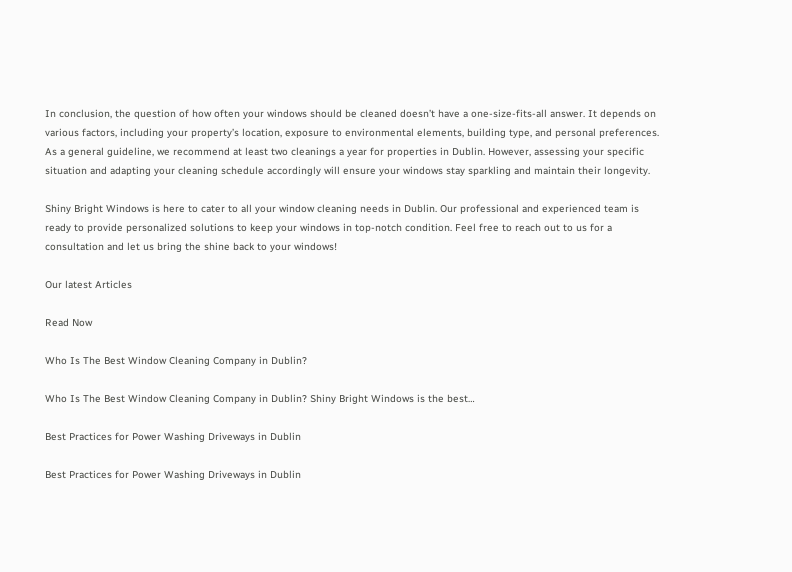In conclusion, the question of how often your windows should be cleaned doesn’t have a one-size-fits-all answer. It depends on various factors, including your property’s location, exposure to environmental elements, building type, and personal preferences. As a general guideline, we recommend at least two cleanings a year for properties in Dublin. However, assessing your specific situation and adapting your cleaning schedule accordingly will ensure your windows stay sparkling and maintain their longevity.

Shiny Bright Windows is here to cater to all your window cleaning needs in Dublin. Our professional and experienced team is ready to provide personalized solutions to keep your windows in top-notch condition. Feel free to reach out to us for a consultation and let us bring the shine back to your windows!

Our latest Articles

Read Now

Who Is The Best Window Cleaning Company in Dublin?

Who Is The Best Window Cleaning Company in Dublin? Shiny Bright Windows is the best…

Best Practices for Power Washing Driveways in Dublin

Best Practices for Power Washing Driveways in Dublin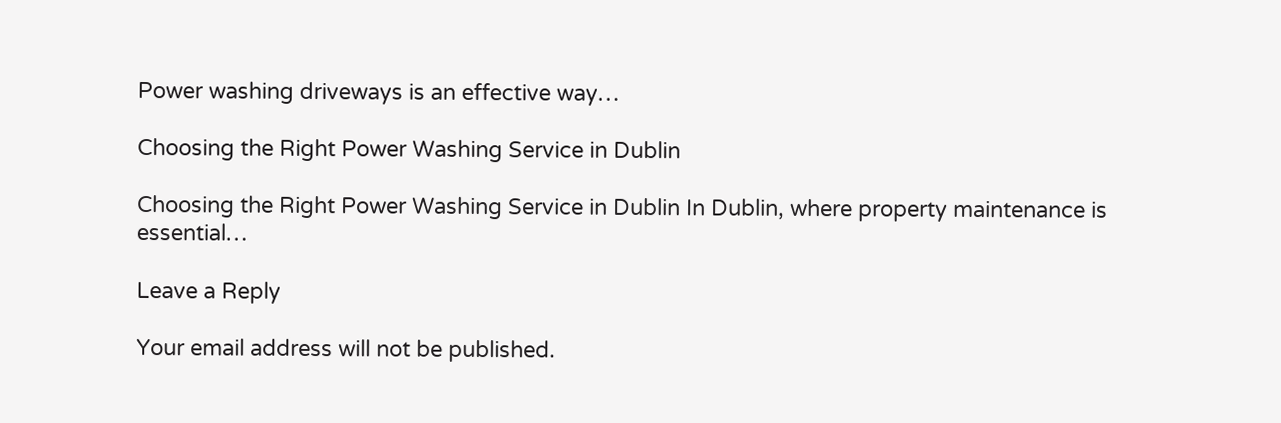Power washing driveways is an effective way…

Choosing the Right Power Washing Service in Dublin

Choosing the Right Power Washing Service in Dublin In Dublin, where property maintenance is essential…

Leave a Reply

Your email address will not be published.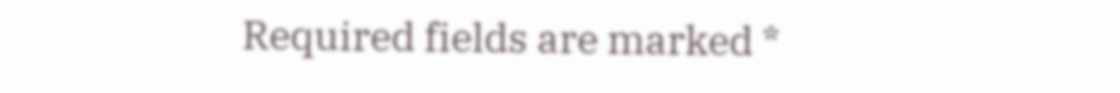Required fields are marked *